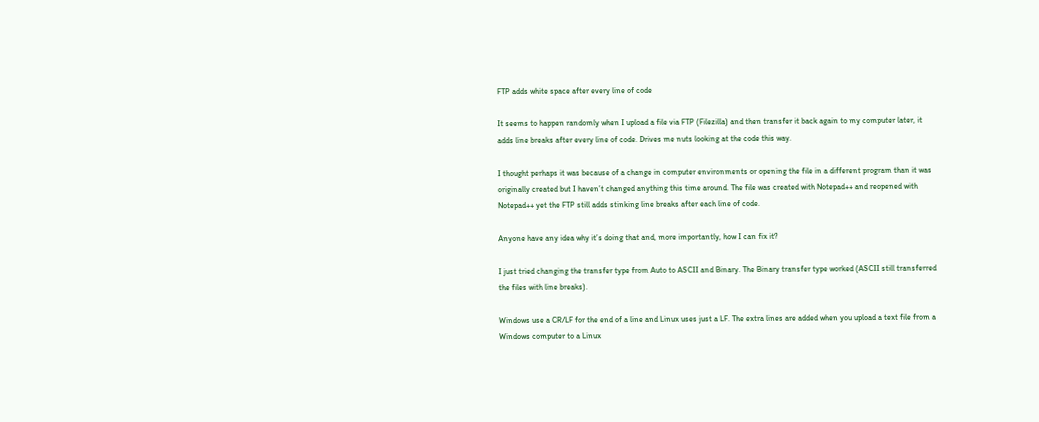FTP adds white space after every line of code

It seems to happen randomly when I upload a file via FTP (Filezilla) and then transfer it back again to my computer later, it adds line breaks after every line of code. Drives me nuts looking at the code this way.

I thought perhaps it was because of a change in computer environments or opening the file in a different program than it was originally created but I haven’t changed anything this time around. The file was created with Notepad++ and reopened with Notepad++ yet the FTP still adds stinking line breaks after each line of code.

Anyone have any idea why it’s doing that and, more importantly, how I can fix it?

I just tried changing the transfer type from Auto to ASCII and Binary. The Binary transfer type worked (ASCII still transferred the files with line breaks).

Windows use a CR/LF for the end of a line and Linux uses just a LF. The extra lines are added when you upload a text file from a Windows computer to a Linux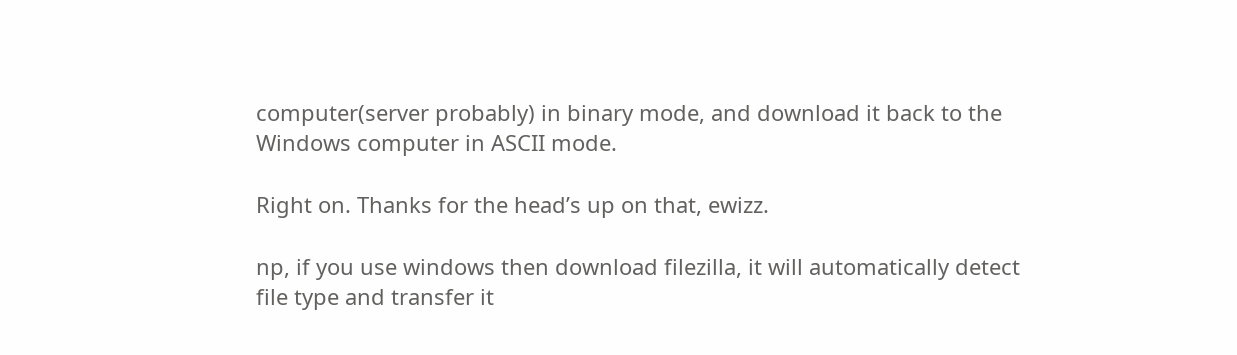computer(server probably) in binary mode, and download it back to the Windows computer in ASCII mode.

Right on. Thanks for the head’s up on that, ewizz.

np, if you use windows then download filezilla, it will automatically detect file type and transfer it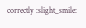correctly :slight_smile: